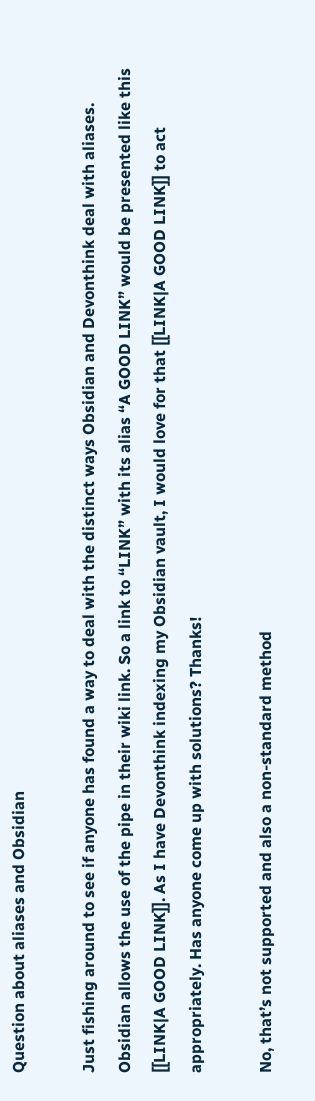Question about aliases and Obsidian

Just fishing around to see if anyone has found a way to deal with the distinct ways Obsidian and Devonthink deal with aliases. Obsidian allows the use of the pipe in their wiki link. So a link to “LINK” with its alias “A GOOD LINK” would be presented like this [[LINK|A GOOD LINK]]. As I have Devonthink indexing my Obsidian vault, I would love for that [[LINK|A GOOD LINK]] to act appropriately. Has anyone come up with solutions? Thanks!

No, that’s not supported and also a non-standard method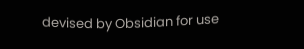devised by Obsidian for use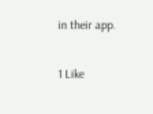in their app.

1 Like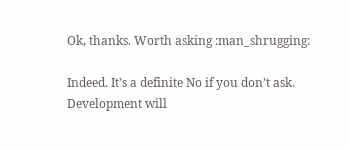Ok, thanks. Worth asking :man_shrugging:

Indeed. It’s a definite No if you don’t ask.
Development will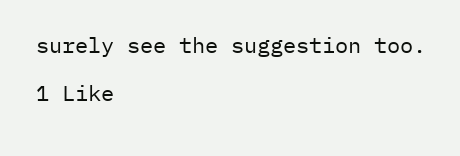surely see the suggestion too.

1 Like